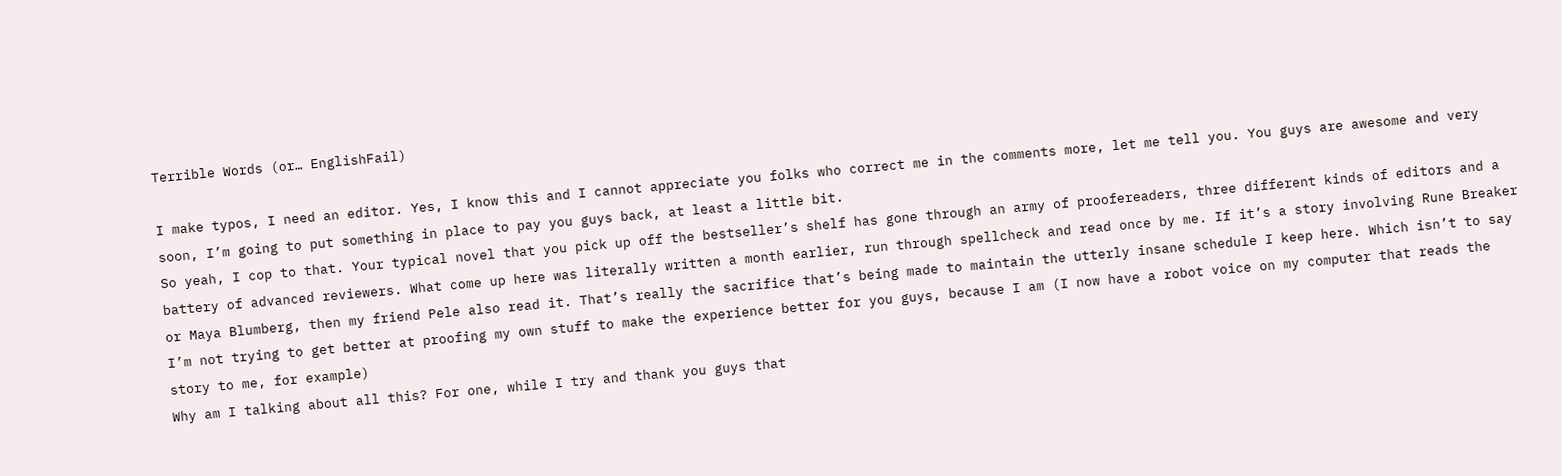Terrible Words (or… EnglishFail)

I make typos, I need an editor. Yes, I know this and I cannot appreciate you folks who correct me in the comments more, let me tell you. You guys are awesome and very soon, I’m going to put something in place to pay you guys back, at least a little bit.
So yeah, I cop to that. Your typical novel that you pick up off the bestseller’s shelf has gone through an army of proofereaders, three different kinds of editors and a battery of advanced reviewers. What come up here was literally written a month earlier, run through spellcheck and read once by me. If it’s a story involving Rune Breaker or Maya Blumberg, then my friend Pele also read it. That’s really the sacrifice that’s being made to maintain the utterly insane schedule I keep here. Which isn’t to say I’m not trying to get better at proofing my own stuff to make the experience better for you guys, because I am (I now have a robot voice on my computer that reads the story to me, for example)
Why am I talking about all this? For one, while I try and thank you guys that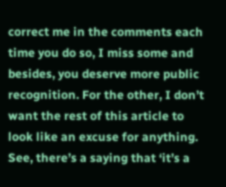correct me in the comments each time you do so, I miss some and besides, you deserve more public recognition. For the other, I don’t want the rest of this article to look like an excuse for anything.
See, there’s a saying that ‘it’s a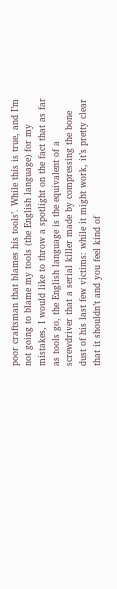poor craftsman that blames his tools’. While this is true, and I’m not going to blame my tools (the English language) for my mistakes, I would like to throw a spotlight on the fact that as far as tools go, the English language is the equivalent of a screwdriver that a serial killer made by compressing the bone dust of his last few victims: while it might work, it’s pretty clear that it shouldn’t and you feel kind of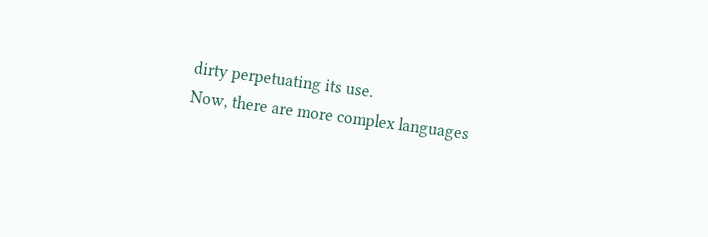dirty perpetuating its use.
Now, there are more complex languages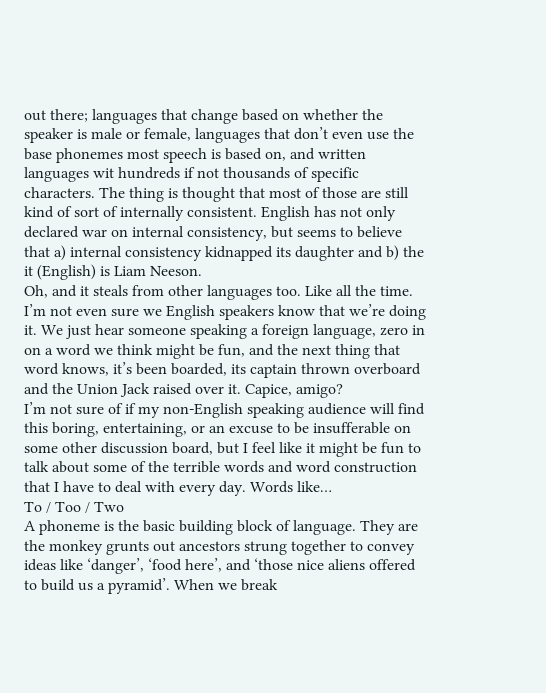out there; languages that change based on whether the speaker is male or female, languages that don’t even use the base phonemes most speech is based on, and written languages wit hundreds if not thousands of specific characters. The thing is thought that most of those are still kind of sort of internally consistent. English has not only declared war on internal consistency, but seems to believe that a) internal consistency kidnapped its daughter and b) the it (English) is Liam Neeson.
Oh, and it steals from other languages too. Like all the time. I’m not even sure we English speakers know that we’re doing it. We just hear someone speaking a foreign language, zero in on a word we think might be fun, and the next thing that word knows, it’s been boarded, its captain thrown overboard and the Union Jack raised over it. Capice, amigo?
I’m not sure of if my non-English speaking audience will find this boring, entertaining, or an excuse to be insufferable on some other discussion board, but I feel like it might be fun to talk about some of the terrible words and word construction that I have to deal with every day. Words like…
To / Too / Two
A phoneme is the basic building block of language. They are the monkey grunts out ancestors strung together to convey ideas like ‘danger’, ‘food here’, and ‘those nice aliens offered to build us a pyramid’. When we break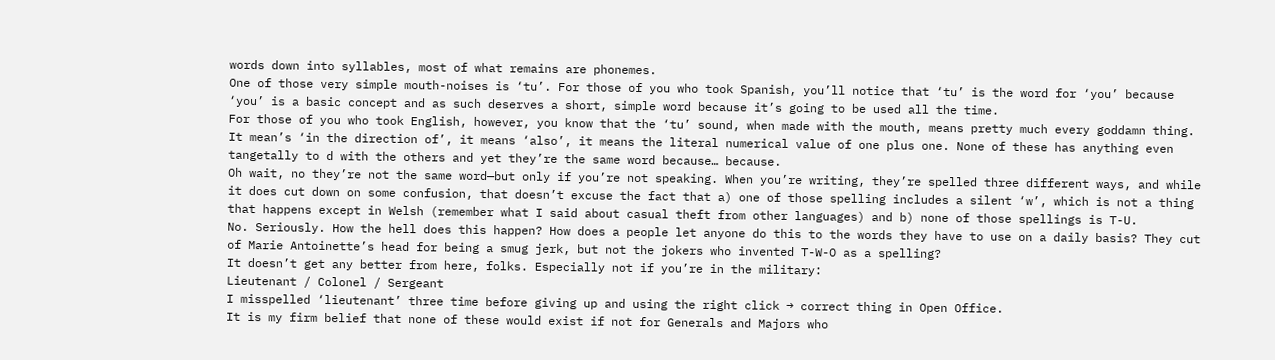words down into syllables, most of what remains are phonemes.
One of those very simple mouth-noises is ‘tu’. For those of you who took Spanish, you’ll notice that ‘tu’ is the word for ‘you’ because ‘you’ is a basic concept and as such deserves a short, simple word because it’s going to be used all the time.
For those of you who took English, however, you know that the ‘tu’ sound, when made with the mouth, means pretty much every goddamn thing. It mean’s ‘in the direction of’, it means ‘also’, it means the literal numerical value of one plus one. None of these has anything even tangetally to d with the others and yet they’re the same word because… because.
Oh wait, no they’re not the same word—but only if you’re not speaking. When you’re writing, they’re spelled three different ways, and while it does cut down on some confusion, that doesn’t excuse the fact that a) one of those spelling includes a silent ‘w’, which is not a thing that happens except in Welsh (remember what I said about casual theft from other languages) and b) none of those spellings is T-U.
No. Seriously. How the hell does this happen? How does a people let anyone do this to the words they have to use on a daily basis? They cut of Marie Antoinette’s head for being a smug jerk, but not the jokers who invented T-W-O as a spelling?
It doesn’t get any better from here, folks. Especially not if you’re in the military:
Lieutenant / Colonel / Sergeant
I misspelled ‘lieutenant’ three time before giving up and using the right click → correct thing in Open Office.
It is my firm belief that none of these would exist if not for Generals and Majors who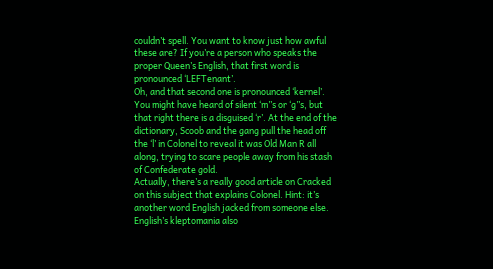couldn’t spell. You want to know just how awful these are? If you’re a person who speaks the proper Queen’s English, that first word is pronounced ‘LEFTenant’.
Oh, and that second one is pronounced ‘kernel’. You might have heard of silent ‘m”s or ‘g”s, but that right there is a disguised ‘r’. At the end of the dictionary, Scoob and the gang pull the head off the ‘l’ in Colonel to reveal it was Old Man R all along, trying to scare people away from his stash of Confederate gold.
Actually, there’s a really good article on Cracked on this subject that explains Colonel. Hint: it’s another word English jacked from someone else.
English’s kleptomania also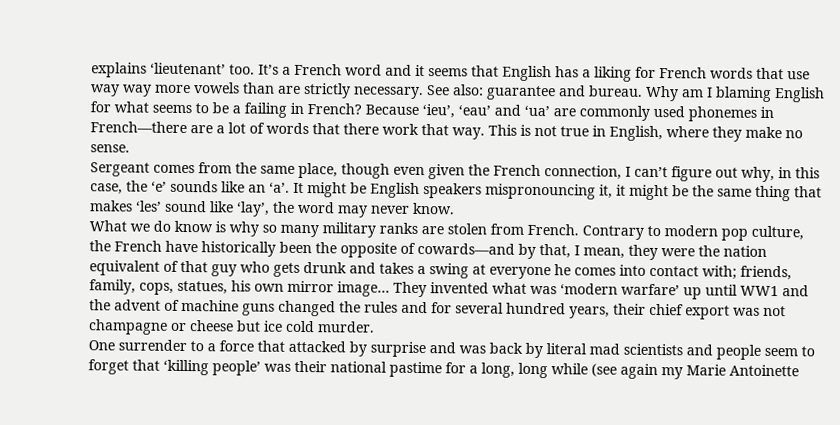explains ‘lieutenant’ too. It’s a French word and it seems that English has a liking for French words that use way way more vowels than are strictly necessary. See also: guarantee and bureau. Why am I blaming English for what seems to be a failing in French? Because ‘ieu’, ‘eau’ and ‘ua’ are commonly used phonemes in French—there are a lot of words that there work that way. This is not true in English, where they make no sense.
Sergeant comes from the same place, though even given the French connection, I can’t figure out why, in this case, the ‘e’ sounds like an ‘a’. It might be English speakers mispronouncing it, it might be the same thing that makes ‘les’ sound like ‘lay’, the word may never know.
What we do know is why so many military ranks are stolen from French. Contrary to modern pop culture, the French have historically been the opposite of cowards—and by that, I mean, they were the nation equivalent of that guy who gets drunk and takes a swing at everyone he comes into contact with; friends, family, cops, statues, his own mirror image… They invented what was ‘modern warfare’ up until WW1 and the advent of machine guns changed the rules and for several hundred years, their chief export was not champagne or cheese but ice cold murder.
One surrender to a force that attacked by surprise and was back by literal mad scientists and people seem to forget that ‘killing people’ was their national pastime for a long, long while (see again my Marie Antoinette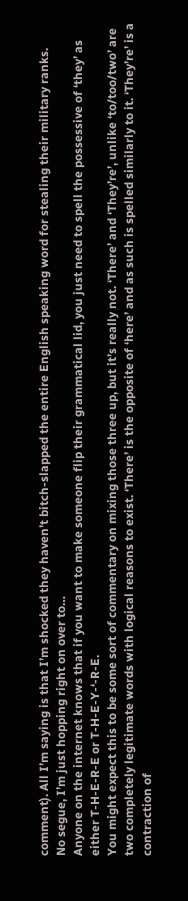comment). All I’m saying is that I’m shocked they haven’t bitch-slapped the entire English speaking word for stealing their military ranks.
No segue, I’m just hopping right on over to…
Anyone on the internet knows that if you want to make someone flip their grammatical lid, you just need to spell the possessive of ‘they’ as either T-H-E-R-E or T-H-E-Y-‘-R-E.
You might expect this to be some sort of commentary on mixing those three up, but it’s really not. ‘There’ and ‘They’re’, unlike ‘to/too/two’ are two completely legitimate words with logical reasons to exist. ‘There’ is the opposite of ‘here’ and as such is spelled similarly to it. ‘They’re’ is a contraction of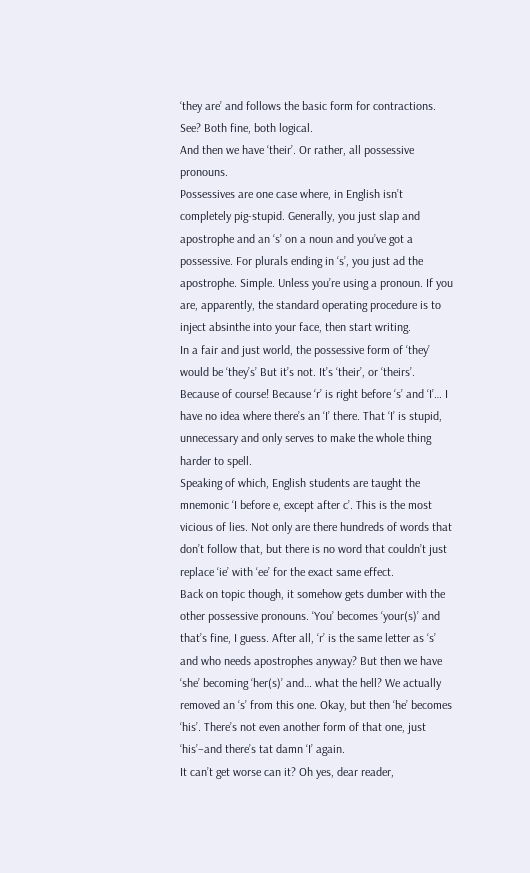‘they are’ and follows the basic form for contractions. See? Both fine, both logical.
And then we have ‘their’. Or rather, all possessive pronouns.
Possessives are one case where, in English isn’t completely pig-stupid. Generally, you just slap and apostrophe and an ‘s’ on a noun and you’ve got a possessive. For plurals ending in ‘s’, you just ad the apostrophe. Simple. Unless you’re using a pronoun. If you are, apparently, the standard operating procedure is to inject absinthe into your face, then start writing.
In a fair and just world, the possessive form of ‘they’ would be ‘they’s’ But it’s not. It’s ‘their’, or ‘theirs’. Because of course! Because ‘r’ is right before ‘s’ and ‘I’… I have no idea where there’s an ‘I’ there. That ‘I’ is stupid, unnecessary and only serves to make the whole thing harder to spell.
Speaking of which, English students are taught the mnemonic ‘I before e, except after c’. This is the most vicious of lies. Not only are there hundreds of words that don’t follow that, but there is no word that couldn’t just replace ‘ie’ with ‘ee’ for the exact same effect.
Back on topic though, it somehow gets dumber with the other possessive pronouns. ‘You’ becomes ‘your(s)’ and that’s fine, I guess. After all, ‘r’ is the same letter as ‘s’ and who needs apostrophes anyway? But then we have ‘she’ becoming ‘her(s)’ and… what the hell? We actually removed an ‘s’ from this one. Okay, but then ‘he’ becomes ‘his’. There’s not even another form of that one, just ‘his’–and there’s tat damn ‘I’ again.
It can’t get worse can it? Oh yes, dear reader,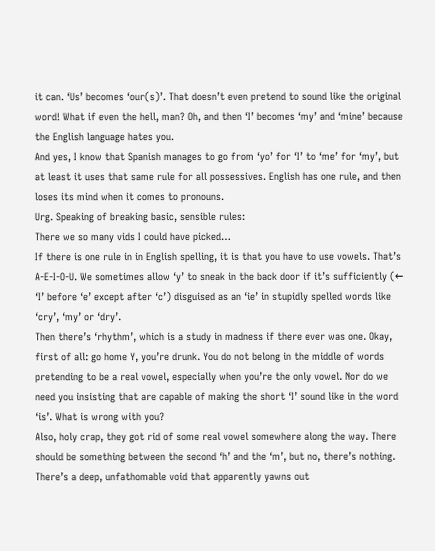it can. ‘Us’ becomes ‘our(s)’. That doesn’t even pretend to sound like the original word! What if even the hell, man? Oh, and then ‘I’ becomes ‘my’ and ‘mine’ because the English language hates you.
And yes, I know that Spanish manages to go from ‘yo’ for ‘I’ to ‘me’ for ‘my’, but at least it uses that same rule for all possessives. English has one rule, and then loses its mind when it comes to pronouns.
Urg. Speaking of breaking basic, sensible rules:
There we so many vids I could have picked…
If there is one rule in in English spelling, it is that you have to use vowels. That’s A-E-I-O-U. We sometimes allow ‘y’ to sneak in the back door if it’s sufficiently (← ‘I’ before ‘e’ except after ‘c’) disguised as an ‘ie’ in stupidly spelled words like ‘cry’, ‘my’ or ‘dry’.
Then there’s ‘rhythm’, which is a study in madness if there ever was one. Okay, first of all: go home Y, you’re drunk. You do not belong in the middle of words pretending to be a real vowel, especially when you’re the only vowel. Nor do we need you insisting that are capable of making the short ‘I’ sound like in the word ‘is’. What is wrong with you?
Also, holy crap, they got rid of some real vowel somewhere along the way. There should be something between the second ‘h’ and the ‘m’, but no, there’s nothing. There’s a deep, unfathomable void that apparently yawns out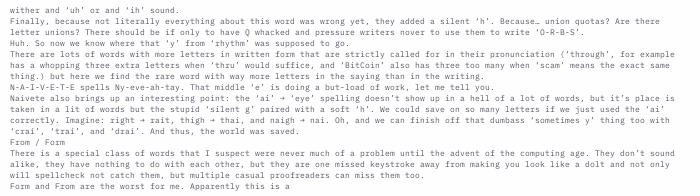wither and ‘uh’ or and ‘ih’ sound.
Finally, because not literally everything about this word was wrong yet, they added a silent ‘h’. Because… union quotas? Are there letter unions? There should be if only to have Q whacked and pressure writers nover to use them to write ‘O-R-B-S’.
Huh. So now we know where that ‘y’ from ‘rhythm’ was supposed to go.
There are lots of words with more letters in written form that are strictly called for in their pronunciation (‘through’, for example has a whopping three extra letters when ‘thru’ would suffice, and ‘BitCoin’ also has three too many when ‘scam’ means the exact same thing.) but here we find the rare word with way more letters in the saying than in the writing.
N-A-I-V-E-T-E spells Ny-eve-ah-tay. That middle ‘e’ is doing a but-load of work, let me tell you.
Naivete also brings up an interesting point: the ‘ai’ → ‘eye’ spelling doesn’t show up in a hell of a lot of words, but it’s place is taken in a lit of words but the stupid ‘silent g’ paired with a soft ‘h’. We could save on so many letters if we just used the ‘ai’ correctly. Imagine: right → rait, thigh → thai, and naigh → nai. Oh, and we can finish off that dumbass ‘sometimes y’ thing too with ‘crai’, ‘trai’, and ‘drai’. And thus, the world was saved.
From / Form
There is a special class of words that I suspect were never much of a problem until the advent of the computing age. They don’t sound alike, they have nothing to do with each other, but they are one missed keystroke away from making you look like a dolt and not only will spellcheck not catch them, but multiple casual proofreaders can miss them too.
Form and From are the worst for me. Apparently this is a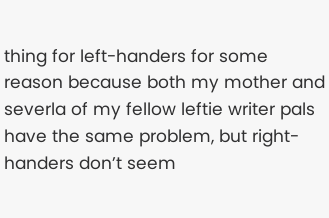thing for left-handers for some reason because both my mother and severla of my fellow leftie writer pals have the same problem, but right-handers don’t seem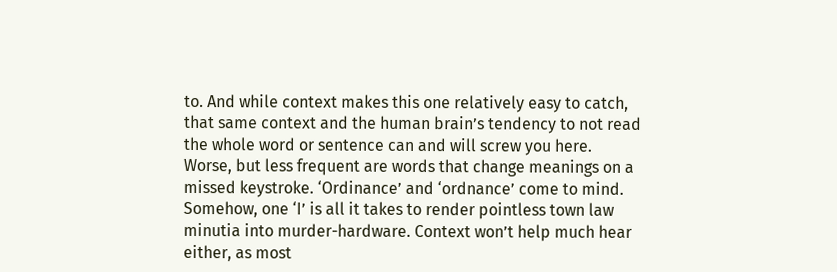to. And while context makes this one relatively easy to catch, that same context and the human brain’s tendency to not read the whole word or sentence can and will screw you here.
Worse, but less frequent are words that change meanings on a missed keystroke. ‘Ordinance’ and ‘ordnance’ come to mind. Somehow, one ‘I’ is all it takes to render pointless town law minutia into murder-hardware. Context won’t help much hear either, as most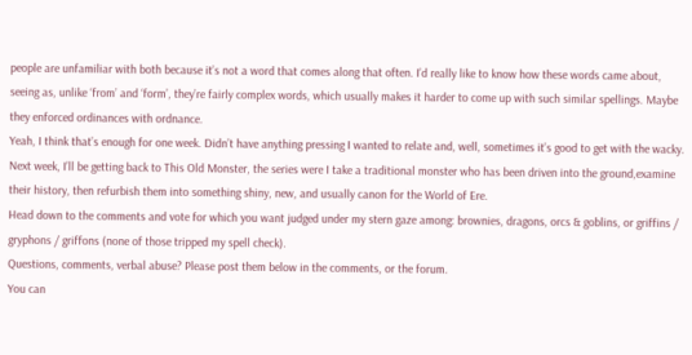people are unfamiliar with both because it’s not a word that comes along that often. I’d really like to know how these words came about, seeing as, unlike ‘from’ and ‘form’, they’re fairly complex words, which usually makes it harder to come up with such similar spellings. Maybe they enforced ordinances with ordnance.
Yeah, I think that’s enough for one week. Didn’t have anything pressing I wanted to relate and, well, sometimes it’s good to get with the wacky. Next week, I’ll be getting back to This Old Monster, the series were I take a traditional monster who has been driven into the ground,examine their history, then refurbish them into something shiny, new, and usually canon for the World of Ere.
Head down to the comments and vote for which you want judged under my stern gaze among: brownies, dragons, orcs & goblins, or griffins / gryphons / griffons (none of those tripped my spell check).
Questions, comments, verbal abuse? Please post them below in the comments, or the forum.
You can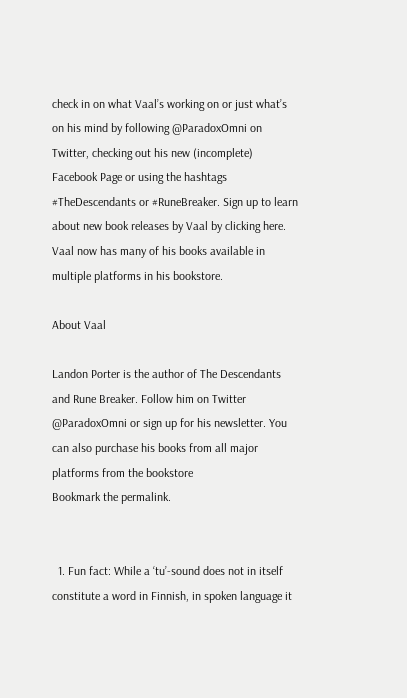check in on what Vaal’s working on or just what’s on his mind by following @ParadoxOmni on Twitter, checking out his new (incomplete) Facebook Page or using the hashtags #TheDescendants or #RuneBreaker. Sign up to learn about new book releases by Vaal by clicking here.
Vaal now has many of his books available in multiple platforms in his bookstore.

About Vaal

Landon Porter is the author of The Descendants and Rune Breaker. Follow him on Twitter @ParadoxOmni or sign up for his newsletter. You can also purchase his books from all major platforms from the bookstore
Bookmark the permalink.


  1. Fun fact: While a ‘tu’-sound does not in itself constitute a word in Finnish, in spoken language it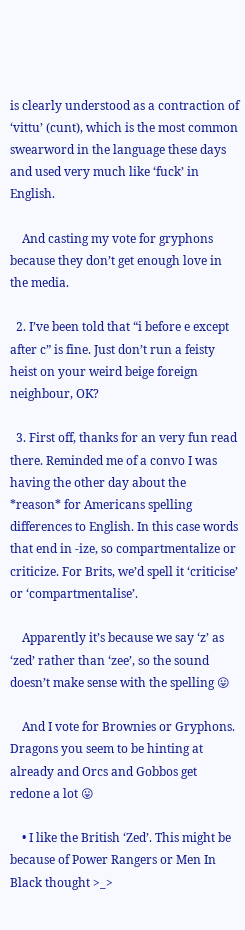is clearly understood as a contraction of ‘vittu’ (cunt), which is the most common swearword in the language these days and used very much like ‘fuck’ in English.

    And casting my vote for gryphons because they don’t get enough love in the media.

  2. I’ve been told that “i before e except after c” is fine. Just don’t run a feisty heist on your weird beige foreign neighbour, OK?

  3. First off, thanks for an very fun read there. Reminded me of a convo I was having the other day about the *reason* for Americans spelling differences to English. In this case words that end in -ize, so compartmentalize or criticize. For Brits, we’d spell it ‘criticise’ or ‘compartmentalise’.

    Apparently it’s because we say ‘z’ as ‘zed’ rather than ‘zee’, so the sound doesn’t make sense with the spelling 😛

    And I vote for Brownies or Gryphons. Dragons you seem to be hinting at already and Orcs and Gobbos get redone a lot 😛

    • I like the British ‘Zed’. This might be because of Power Rangers or Men In Black thought >_>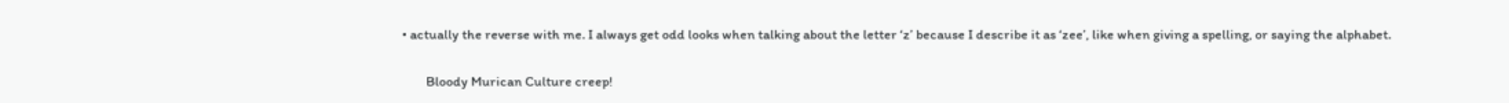• actually the reverse with me. I always get odd looks when talking about the letter ‘z’ because I describe it as ‘zee’, like when giving a spelling, or saying the alphabet.

        Bloody Murican Culture creep!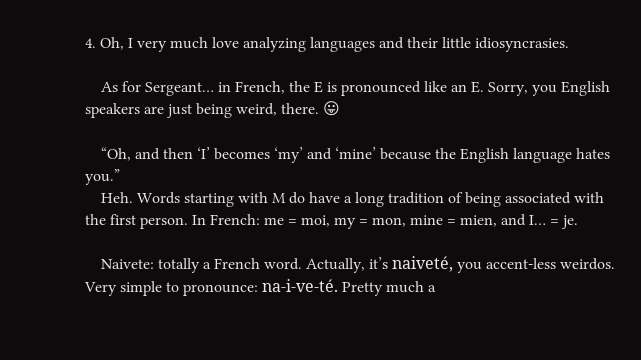4. Oh, I very much love analyzing languages and their little idiosyncrasies.

    As for Sergeant… in French, the E is pronounced like an E. Sorry, you English speakers are just being weird, there. 😛

    “Oh, and then ‘I’ becomes ‘my’ and ‘mine’ because the English language hates you.”
    Heh. Words starting with M do have a long tradition of being associated with the first person. In French: me = moi, my = mon, mine = mien, and I… = je.

    Naivete: totally a French word. Actually, it’s naiveté, you accent-less weirdos. Very simple to pronounce: na-i-ve-té. Pretty much a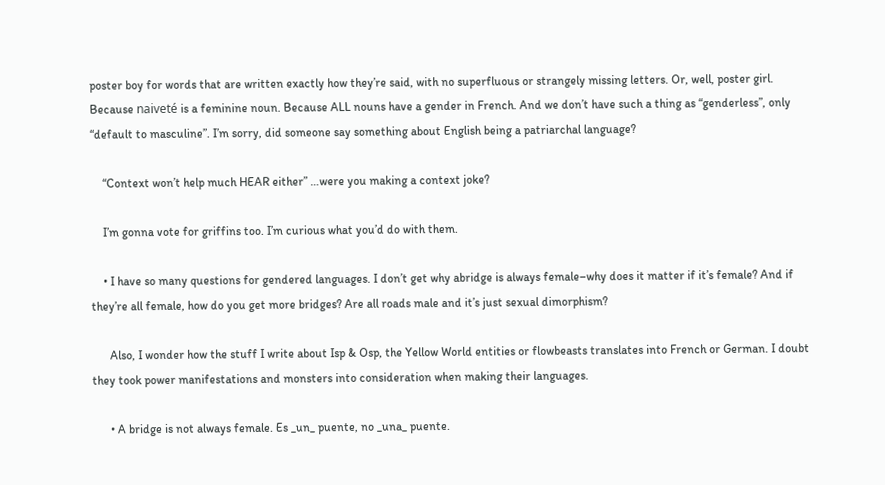poster boy for words that are written exactly how they’re said, with no superfluous or strangely missing letters. Or, well, poster girl. Because naiveté is a feminine noun. Because ALL nouns have a gender in French. And we don’t have such a thing as “genderless”, only “default to masculine”. I’m sorry, did someone say something about English being a patriarchal language?

    “Context won’t help much HEAR either” …were you making a context joke?

    I’m gonna vote for griffins too. I’m curious what you’d do with them.

    • I have so many questions for gendered languages. I don’t get why abridge is always female–why does it matter if it’s female? And if they’re all female, how do you get more bridges? Are all roads male and it’s just sexual dimorphism?

      Also, I wonder how the stuff I write about Isp & Osp, the Yellow World entities or flowbeasts translates into French or German. I doubt they took power manifestations and monsters into consideration when making their languages.

      • A bridge is not always female. Es _un_ puente, no _una_ puente.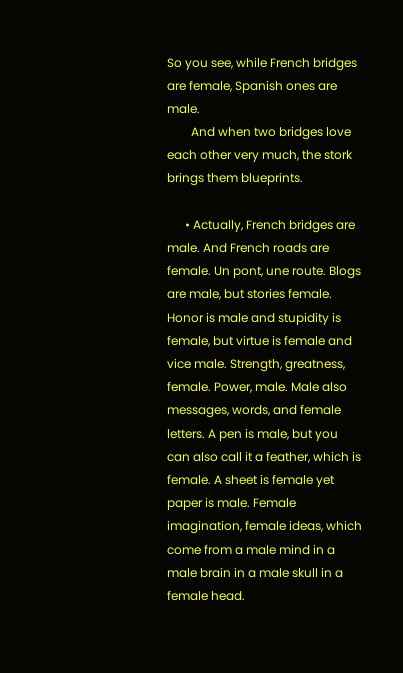So you see, while French bridges are female, Spanish ones are male.
        And when two bridges love each other very much, the stork brings them blueprints.

      • Actually, French bridges are male. And French roads are female. Un pont, une route. Blogs are male, but stories female. Honor is male and stupidity is female, but virtue is female and vice male. Strength, greatness, female. Power, male. Male also messages, words, and female letters. A pen is male, but you can also call it a feather, which is female. A sheet is female yet paper is male. Female imagination, female ideas, which come from a male mind in a male brain in a male skull in a female head.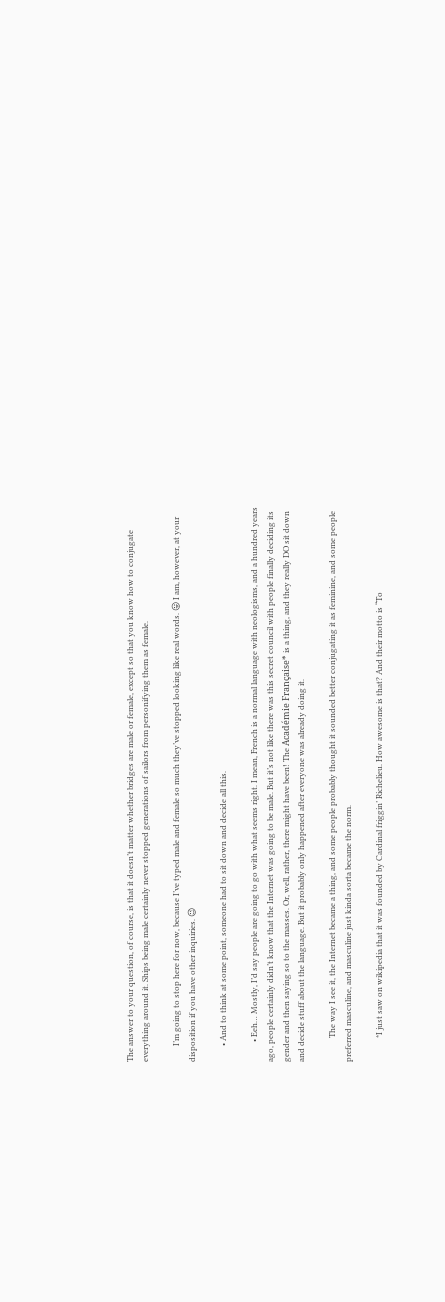The answer to your question, of course, is that it doesn’t matter whether bridges are male or female, except so that you know how to conjugate everything around it. Ships being male certainly never stopped generations of sailors from personifying them as female.

        I’m going to stop here for now, because I’ve typed male and female so much they’ve stopped looking like real words. 😛 I am, however, at your disposition if you have other inquiries. 😉

        • And to think at some point, someone had to sit down and decide all this.

          • Eeh… Mostly, I’d say people are going to go with what seems right. I mean, French is a normal language with neologisms, and a hundred years ago, people certainly didn’t know that the Internet was going to be male. But it’s not like there was this secret council with people finally deciding its gender and then saying so to the masses. Or, well, rather, there might have been! The Académie Française* is a thing, and they really DO sit down and decide stuff about the language. But it probably only happened after everyone was already doing it.

            The way I see it, the Internet became a thing, and some people probably thought it sounded better conjugating it as feminine, and some people preferred masculine, and masculine just kinda sorta became the norm.

            *I just saw on wikipedia that it was founded by Cardinal friggin’ Richelieu. How awesome is that? And their motto is “To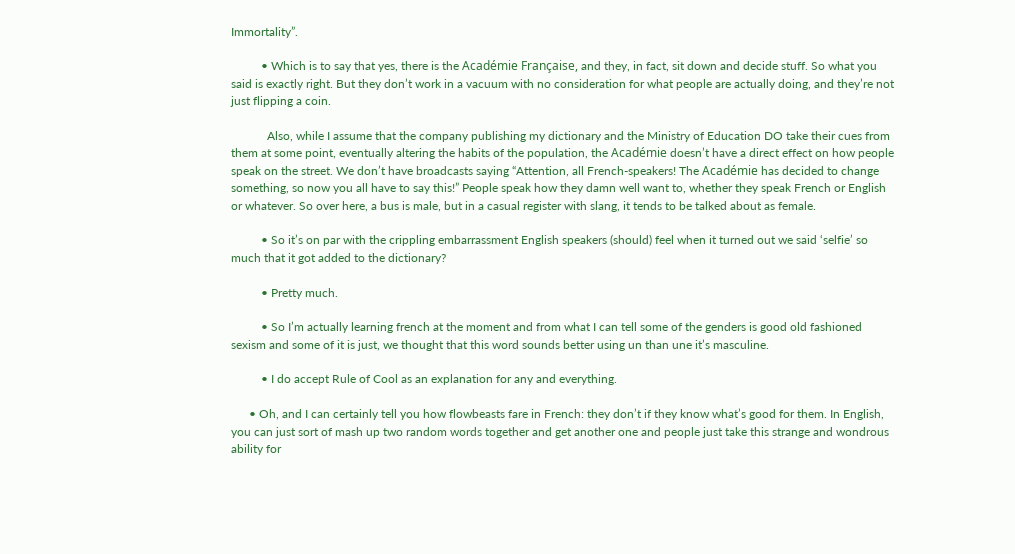Immortality”.

          • Which is to say that yes, there is the Académie Française, and they, in fact, sit down and decide stuff. So what you said is exactly right. But they don’t work in a vacuum with no consideration for what people are actually doing, and they’re not just flipping a coin.

            Also, while I assume that the company publishing my dictionary and the Ministry of Education DO take their cues from them at some point, eventually altering the habits of the population, the Académie doesn’t have a direct effect on how people speak on the street. We don’t have broadcasts saying “Attention, all French-speakers! The Académie has decided to change something, so now you all have to say this!” People speak how they damn well want to, whether they speak French or English or whatever. So over here, a bus is male, but in a casual register with slang, it tends to be talked about as female.

          • So it’s on par with the crippling embarrassment English speakers (should) feel when it turned out we said ‘selfie’ so much that it got added to the dictionary?

          • Pretty much.

          • So I’m actually learning french at the moment and from what I can tell some of the genders is good old fashioned sexism and some of it is just, we thought that this word sounds better using un than une it’s masculine.

          • I do accept Rule of Cool as an explanation for any and everything.

      • Oh, and I can certainly tell you how flowbeasts fare in French: they don’t if they know what’s good for them. In English, you can just sort of mash up two random words together and get another one and people just take this strange and wondrous ability for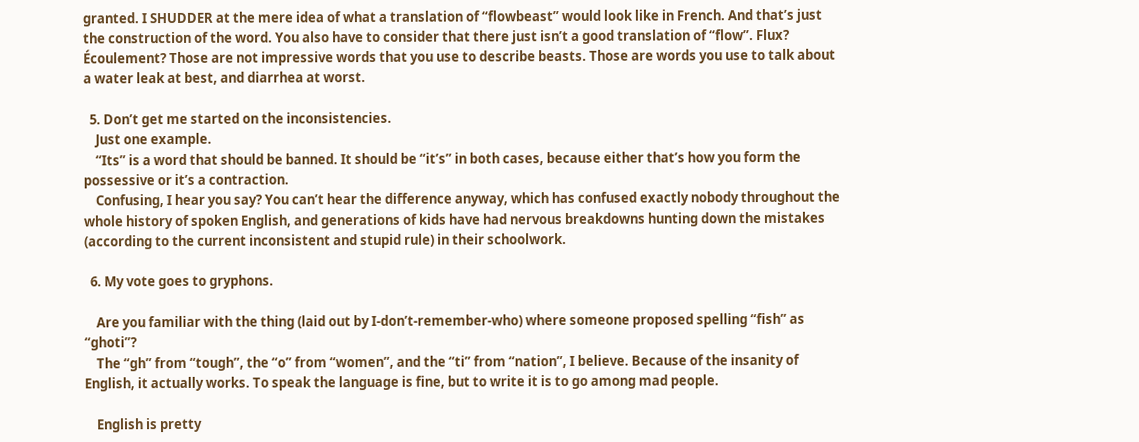granted. I SHUDDER at the mere idea of what a translation of “flowbeast” would look like in French. And that’s just the construction of the word. You also have to consider that there just isn’t a good translation of “flow”. Flux? Écoulement? Those are not impressive words that you use to describe beasts. Those are words you use to talk about a water leak at best, and diarrhea at worst.

  5. Don’t get me started on the inconsistencies.
    Just one example.
    “Its” is a word that should be banned. It should be “it’s” in both cases, because either that’s how you form the possessive or it’s a contraction.
    Confusing, I hear you say? You can’t hear the difference anyway, which has confused exactly nobody throughout the whole history of spoken English, and generations of kids have had nervous breakdowns hunting down the mistakes (according to the current inconsistent and stupid rule) in their schoolwork.

  6. My vote goes to gryphons.

    Are you familiar with the thing (laid out by I-don’t-remember-who) where someone proposed spelling “fish” as “ghoti”?
    The “gh” from “tough”, the “o” from “women”, and the “ti” from “nation”, I believe. Because of the insanity of English, it actually works. To speak the language is fine, but to write it is to go among mad people.

    English is pretty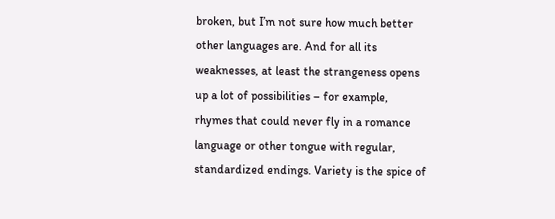broken, but I’m not sure how much better other languages are. And for all its weaknesses, at least the strangeness opens up a lot of possibilities – for example, rhymes that could never fly in a romance language or other tongue with regular, standardized endings. Variety is the spice of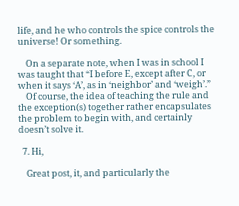life, and he who controls the spice controls the universe! Or something.

    On a separate note, when I was in school I was taught that “I before E, except after C, or when it says ‘A’, as in ‘neighbor’ and ‘weigh’.”
    Of course, the idea of teaching the rule and the exception(s) together rather encapsulates the problem to begin with, and certainly doesn’t solve it.

  7. Hi,

    Great post, it, and particularly the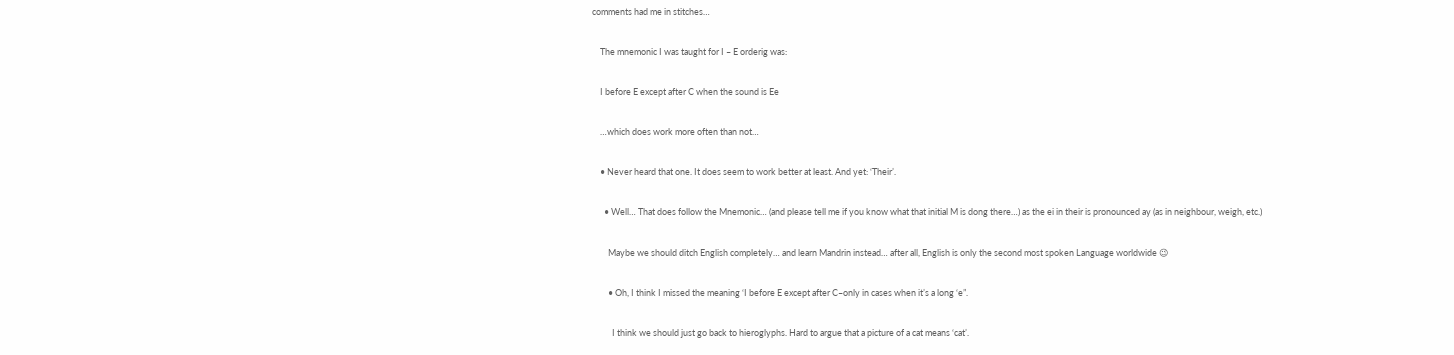comments had me in stitches…

    The mnemonic I was taught for I – E orderig was:

    I before E except after C when the sound is Ee

    …which does work more often than not…

    • Never heard that one. It does seem to work better at least. And yet: ‘Their’.

      • Well… That does follow the Mnemonic… (and please tell me if you know what that initial M is dong there…) as the ei in their is pronounced ay (as in neighbour, weigh, etc.)

        Maybe we should ditch English completely… and learn Mandrin instead… after all, English is only the second most spoken Language worldwide 😉

        • Oh, I think I missed the meaning ‘I before E except after C–only in cases when it’s a long ‘e”.

          I think we should just go back to hieroglyphs. Hard to argue that a picture of a cat means ‘cat’.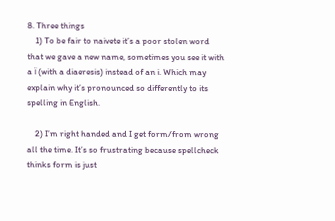8. Three things
    1) To be fair to naivete it’s a poor stolen word that we gave a new name, sometimes you see it with a ï (with a diaeresis) instead of an i. Which may explain why it’s pronounced so differently to its spelling in English.

    2) I’m right handed and I get form/from wrong all the time. It’s so frustrating because spellcheck thinks form is just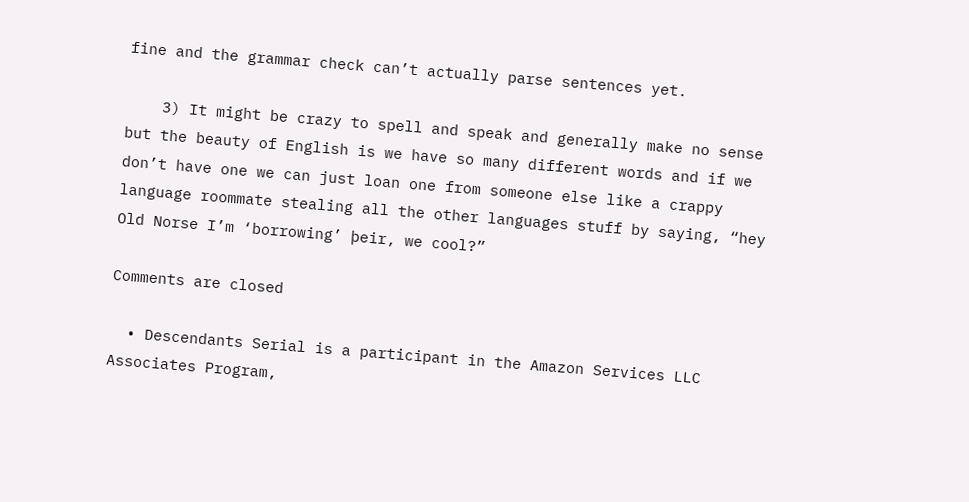fine and the grammar check can’t actually parse sentences yet.

    3) It might be crazy to spell and speak and generally make no sense but the beauty of English is we have so many different words and if we don’t have one we can just loan one from someone else like a crappy language roommate stealing all the other languages stuff by saying, “hey Old Norse I’m ‘borrowing’ þeir, we cool?”

Comments are closed

  • Descendants Serial is a participant in the Amazon Services LLC Associates Program,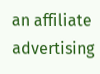an affiliate advertising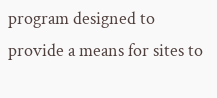program designed to provide a means for sites to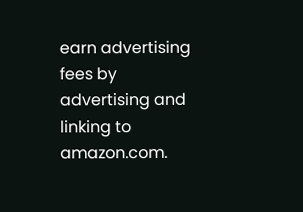earn advertising fees by advertising and linking to amazon.com.